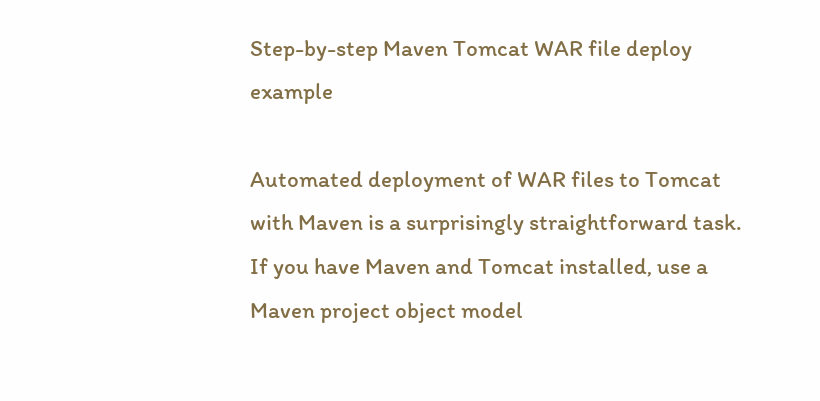Step-by-step Maven Tomcat WAR file deploy example

Automated deployment of WAR files to Tomcat with Maven is a surprisingly straightforward task. If you have Maven and Tomcat installed, use a Maven project object model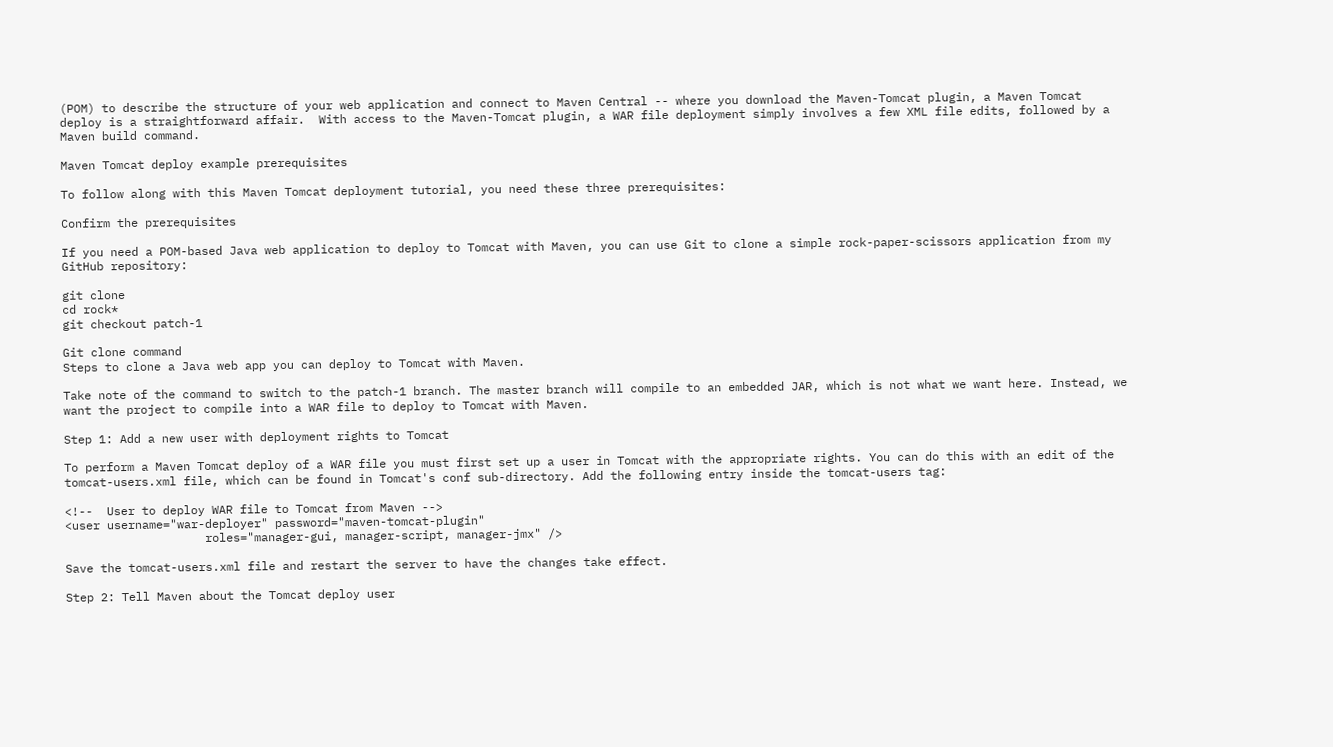(POM) to describe the structure of your web application and connect to Maven Central -- where you download the Maven-Tomcat plugin, a Maven Tomcat deploy is a straightforward affair.  With access to the Maven-Tomcat plugin, a WAR file deployment simply involves a few XML file edits, followed by a Maven build command.

Maven Tomcat deploy example prerequisites

To follow along with this Maven Tomcat deployment tutorial, you need these three prerequisites:

Confirm the prerequisites

If you need a POM-based Java web application to deploy to Tomcat with Maven, you can use Git to clone a simple rock-paper-scissors application from my GitHub repository:

git clone
cd rock*
git checkout patch-1

Git clone command
Steps to clone a Java web app you can deploy to Tomcat with Maven.

Take note of the command to switch to the patch-1 branch. The master branch will compile to an embedded JAR, which is not what we want here. Instead, we want the project to compile into a WAR file to deploy to Tomcat with Maven.

Step 1: Add a new user with deployment rights to Tomcat

To perform a Maven Tomcat deploy of a WAR file you must first set up a user in Tomcat with the appropriate rights. You can do this with an edit of the tomcat-users.xml file, which can be found in Tomcat's conf sub-directory. Add the following entry inside the tomcat-users tag:

<!--  User to deploy WAR file to Tomcat from Maven -->
<user username="war-deployer" password="maven-tomcat-plugin"
                    roles="manager-gui, manager-script, manager-jmx" />

Save the tomcat-users.xml file and restart the server to have the changes take effect.

Step 2: Tell Maven about the Tomcat deploy user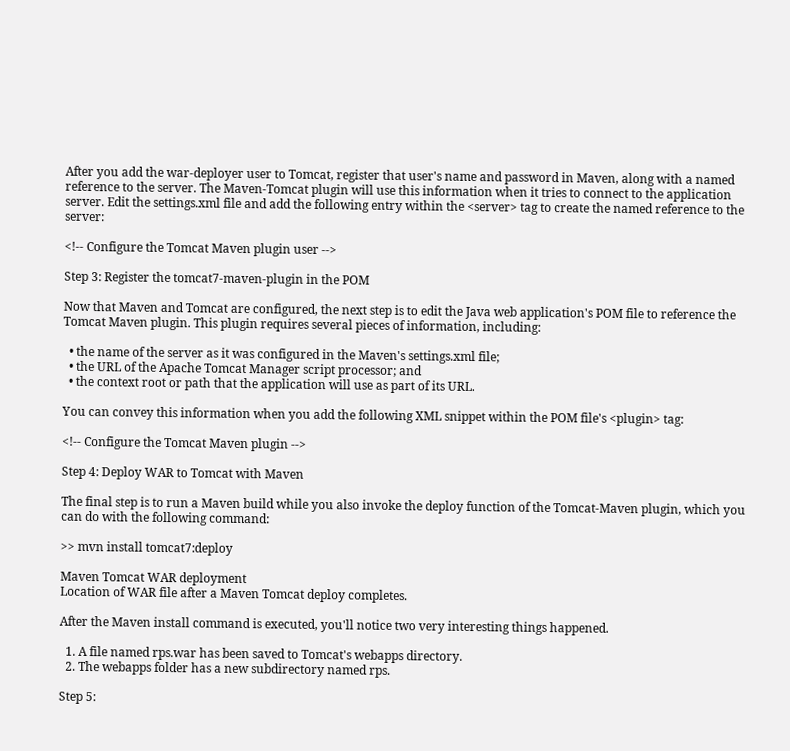After you add the war-deployer user to Tomcat, register that user's name and password in Maven, along with a named reference to the server. The Maven-Tomcat plugin will use this information when it tries to connect to the application server. Edit the settings.xml file and add the following entry within the <server> tag to create the named reference to the server:

<!-- Configure the Tomcat Maven plugin user -->

Step 3: Register the tomcat7-maven-plugin in the POM

Now that Maven and Tomcat are configured, the next step is to edit the Java web application's POM file to reference the Tomcat Maven plugin. This plugin requires several pieces of information, including:

  • the name of the server as it was configured in the Maven's settings.xml file;
  • the URL of the Apache Tomcat Manager script processor; and
  • the context root or path that the application will use as part of its URL.

You can convey this information when you add the following XML snippet within the POM file's <plugin> tag:

<!-- Configure the Tomcat Maven plugin -->

Step 4: Deploy WAR to Tomcat with Maven

The final step is to run a Maven build while you also invoke the deploy function of the Tomcat-Maven plugin, which you can do with the following command:

>> mvn install tomcat7:deploy

Maven Tomcat WAR deployment
Location of WAR file after a Maven Tomcat deploy completes.

After the Maven install command is executed, you'll notice two very interesting things happened.

  1. A file named rps.war has been saved to Tomcat's webapps directory.
  2. The webapps folder has a new subdirectory named rps.

Step 5: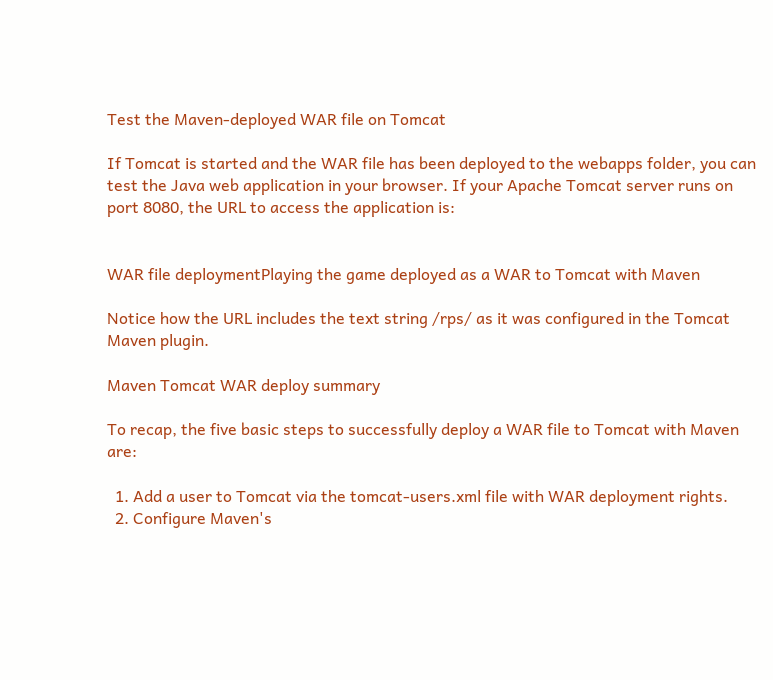Test the Maven-deployed WAR file on Tomcat

If Tomcat is started and the WAR file has been deployed to the webapps folder, you can test the Java web application in your browser. If your Apache Tomcat server runs on port 8080, the URL to access the application is:


WAR file deploymentPlaying the game deployed as a WAR to Tomcat with Maven

Notice how the URL includes the text string /rps/ as it was configured in the Tomcat Maven plugin.

Maven Tomcat WAR deploy summary

To recap, the five basic steps to successfully deploy a WAR file to Tomcat with Maven are:

  1. Add a user to Tomcat via the tomcat-users.xml file with WAR deployment rights.
  2. Configure Maven's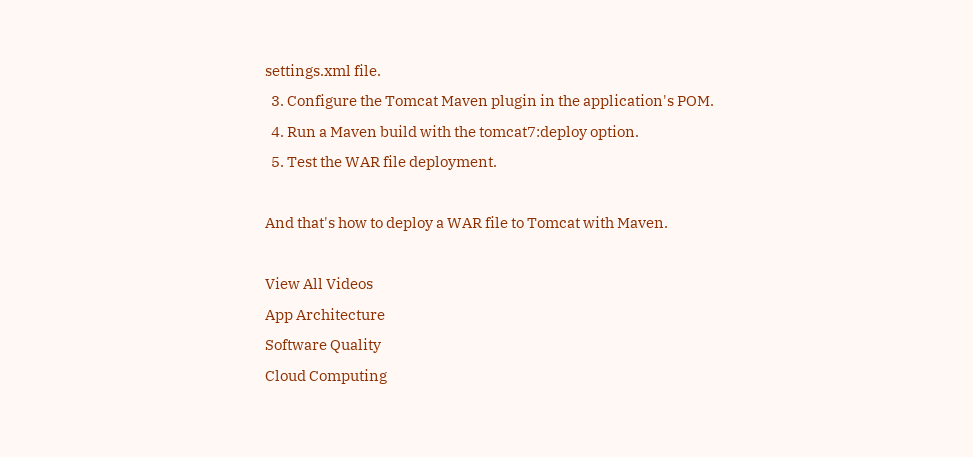settings.xml file.
  3. Configure the Tomcat Maven plugin in the application's POM.
  4. Run a Maven build with the tomcat7:deploy option.
  5. Test the WAR file deployment.

And that's how to deploy a WAR file to Tomcat with Maven.

View All Videos
App Architecture
Software Quality
Cloud Computing